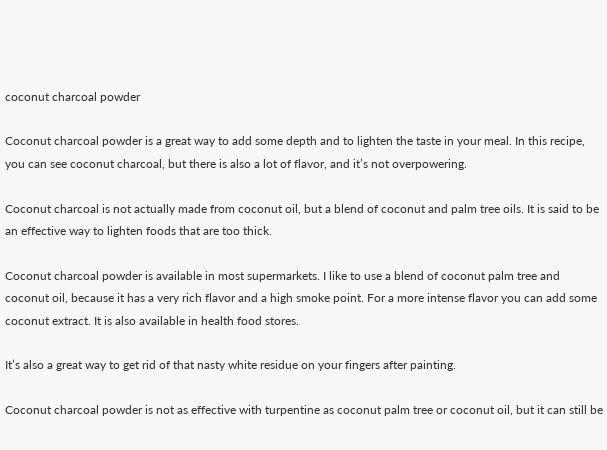coconut charcoal powder

Coconut charcoal powder is a great way to add some depth and to lighten the taste in your meal. In this recipe, you can see coconut charcoal, but there is also a lot of flavor, and it’s not overpowering.

Coconut charcoal is not actually made from coconut oil, but a blend of coconut and palm tree oils. It is said to be an effective way to lighten foods that are too thick.

Coconut charcoal powder is available in most supermarkets. I like to use a blend of coconut palm tree and coconut oil, because it has a very rich flavor and a high smoke point. For a more intense flavor you can add some coconut extract. It is also available in health food stores.

It’s also a great way to get rid of that nasty white residue on your fingers after painting.

Coconut charcoal powder is not as effective with turpentine as coconut palm tree or coconut oil, but it can still be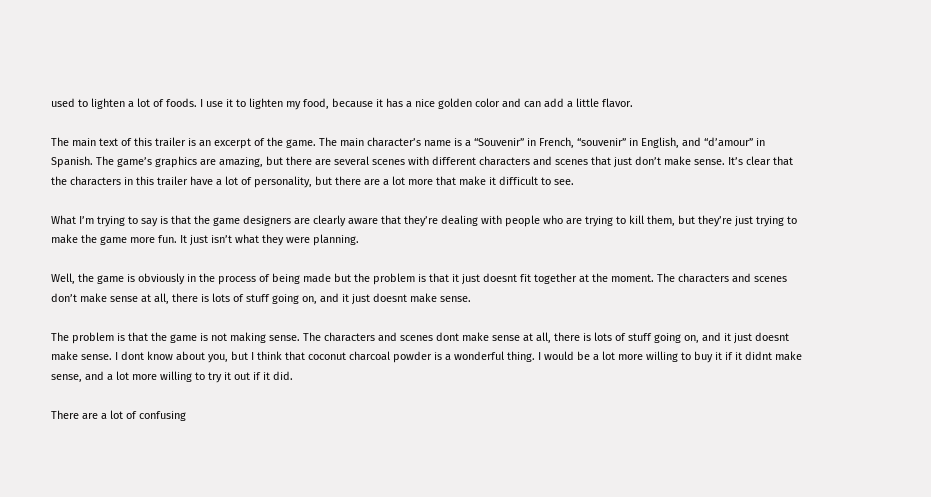used to lighten a lot of foods. I use it to lighten my food, because it has a nice golden color and can add a little flavor.

The main text of this trailer is an excerpt of the game. The main character’s name is a “Souvenir” in French, “souvenir” in English, and “d’amour” in Spanish. The game’s graphics are amazing, but there are several scenes with different characters and scenes that just don’t make sense. It’s clear that the characters in this trailer have a lot of personality, but there are a lot more that make it difficult to see.

What I’m trying to say is that the game designers are clearly aware that they’re dealing with people who are trying to kill them, but they’re just trying to make the game more fun. It just isn’t what they were planning.

Well, the game is obviously in the process of being made but the problem is that it just doesnt fit together at the moment. The characters and scenes don’t make sense at all, there is lots of stuff going on, and it just doesnt make sense.

The problem is that the game is not making sense. The characters and scenes dont make sense at all, there is lots of stuff going on, and it just doesnt make sense. I dont know about you, but I think that coconut charcoal powder is a wonderful thing. I would be a lot more willing to buy it if it didnt make sense, and a lot more willing to try it out if it did.

There are a lot of confusing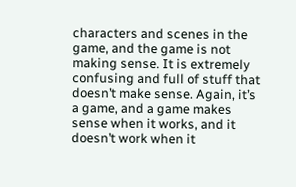characters and scenes in the game, and the game is not making sense. It is extremely confusing and full of stuff that doesn’t make sense. Again, it’s a game, and a game makes sense when it works, and it doesn’t work when it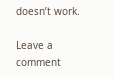doesn’t work.

Leave a comment